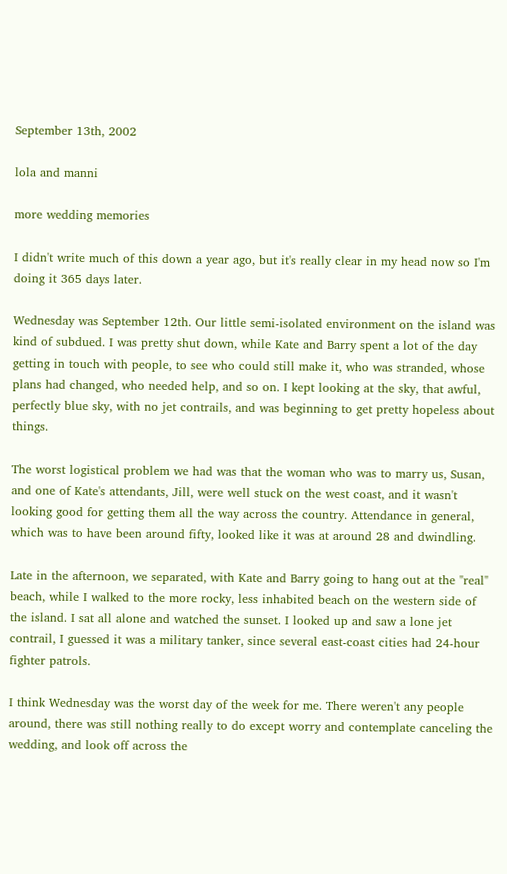September 13th, 2002

lola and manni

more wedding memories

I didn't write much of this down a year ago, but it's really clear in my head now so I'm doing it 365 days later.

Wednesday was September 12th. Our little semi-isolated environment on the island was kind of subdued. I was pretty shut down, while Kate and Barry spent a lot of the day getting in touch with people, to see who could still make it, who was stranded, whose plans had changed, who needed help, and so on. I kept looking at the sky, that awful, perfectly blue sky, with no jet contrails, and was beginning to get pretty hopeless about things.

The worst logistical problem we had was that the woman who was to marry us, Susan, and one of Kate's attendants, Jill, were well stuck on the west coast, and it wasn't looking good for getting them all the way across the country. Attendance in general, which was to have been around fifty, looked like it was at around 28 and dwindling.

Late in the afternoon, we separated, with Kate and Barry going to hang out at the "real" beach, while I walked to the more rocky, less inhabited beach on the western side of the island. I sat all alone and watched the sunset. I looked up and saw a lone jet contrail, I guessed it was a military tanker, since several east-coast cities had 24-hour fighter patrols.

I think Wednesday was the worst day of the week for me. There weren't any people around, there was still nothing really to do except worry and contemplate canceling the wedding, and look off across the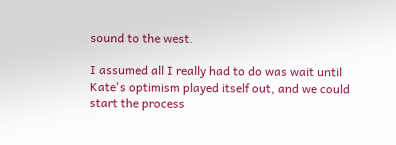sound to the west.

I assumed all I really had to do was wait until Kate's optimism played itself out, and we could start the process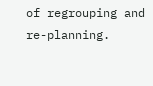of regrouping and re-planning.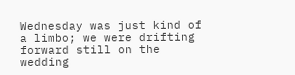Wednesday was just kind of a limbo; we were drifting forward still on the wedding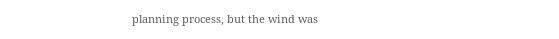planning process, but the wind was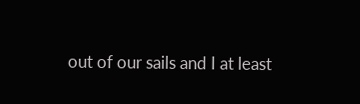out of our sails and I at least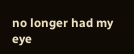no longer had my eye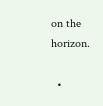on the horizon.

  •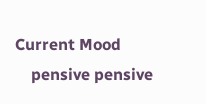Current Mood
    pensive pensive